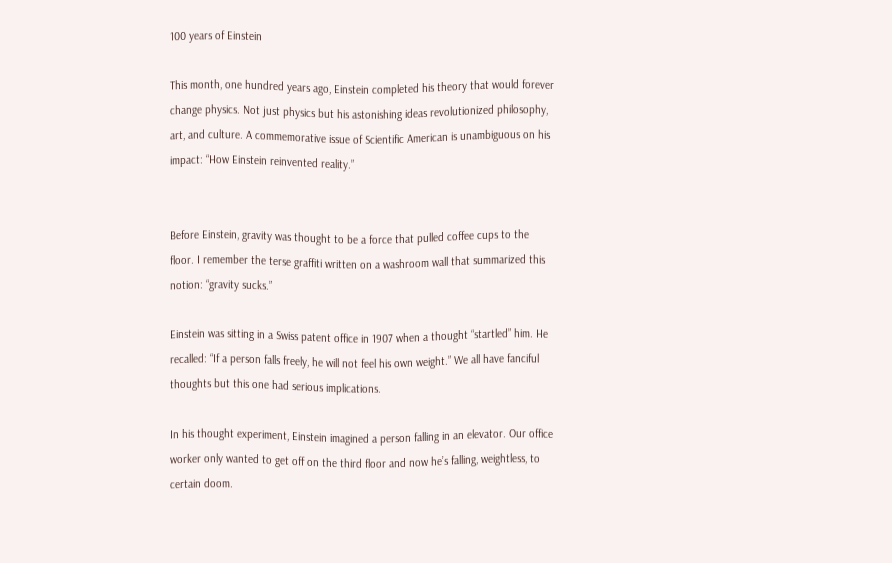100 years of Einstein

This month, one hundred years ago, Einstein completed his theory that would forever change physics. Not just physics but his astonishing ideas revolutionized philosophy, art, and culture. A commemorative issue of Scientific American is unambiguous on his impact: “How Einstein reinvented reality.”


Before Einstein, gravity was thought to be a force that pulled coffee cups to the floor. I remember the terse graffiti written on a washroom wall that summarized this notion: “gravity sucks.”

Einstein was sitting in a Swiss patent office in 1907 when a thought “startled” him. He recalled: “If a person falls freely, he will not feel his own weight.” We all have fanciful thoughts but this one had serious implications.

In his thought experiment, Einstein imagined a person falling in an elevator. Our office worker only wanted to get off on the third floor and now he’s falling, weightless, to certain doom.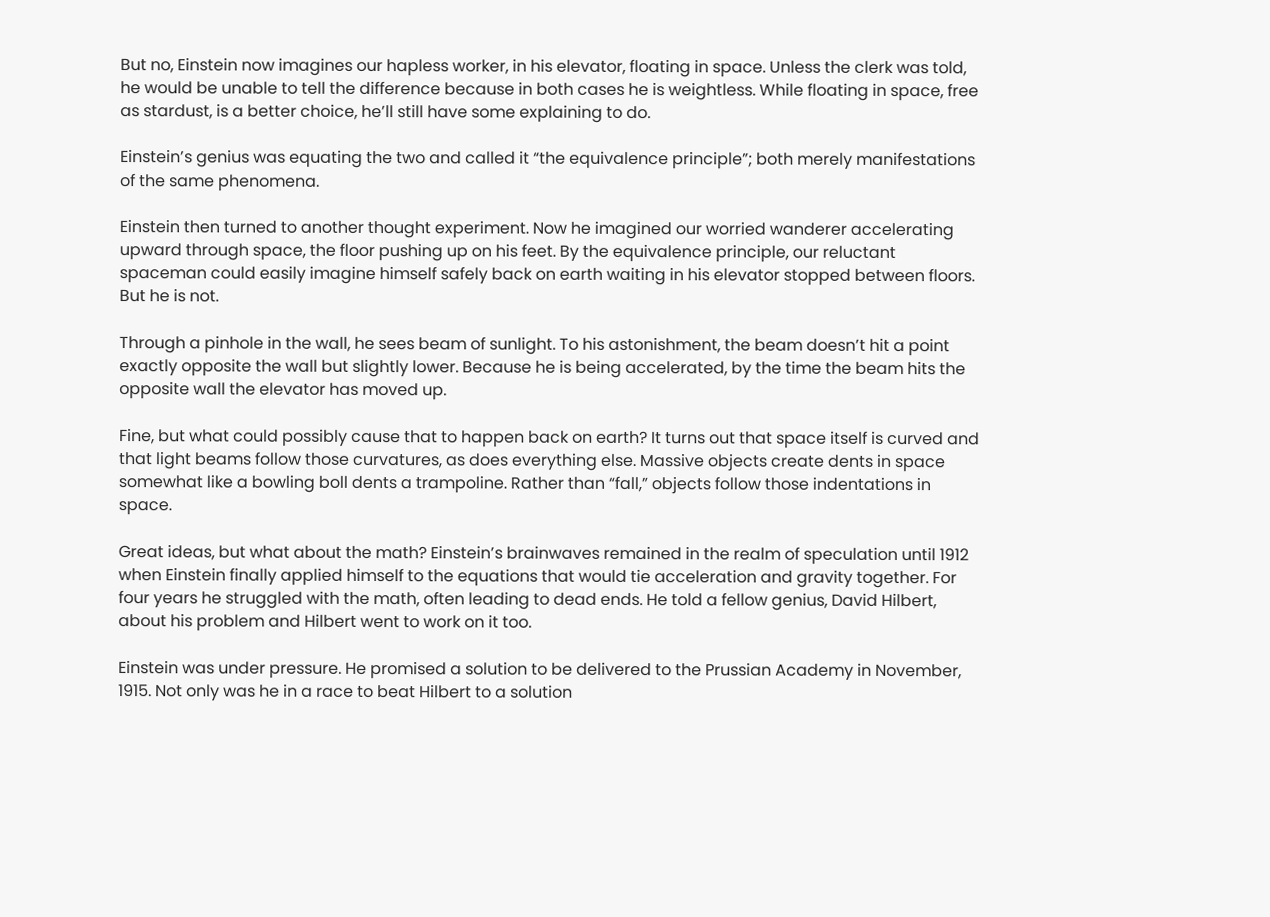But no, Einstein now imagines our hapless worker, in his elevator, floating in space. Unless the clerk was told, he would be unable to tell the difference because in both cases he is weightless. While floating in space, free as stardust, is a better choice, he’ll still have some explaining to do.

Einstein’s genius was equating the two and called it “the equivalence principle”; both merely manifestations of the same phenomena.

Einstein then turned to another thought experiment. Now he imagined our worried wanderer accelerating upward through space, the floor pushing up on his feet. By the equivalence principle, our reluctant spaceman could easily imagine himself safely back on earth waiting in his elevator stopped between floors. But he is not.

Through a pinhole in the wall, he sees beam of sunlight. To his astonishment, the beam doesn’t hit a point exactly opposite the wall but slightly lower. Because he is being accelerated, by the time the beam hits the opposite wall the elevator has moved up.

Fine, but what could possibly cause that to happen back on earth? It turns out that space itself is curved and that light beams follow those curvatures, as does everything else. Massive objects create dents in space somewhat like a bowling boll dents a trampoline. Rather than “fall,” objects follow those indentations in space.

Great ideas, but what about the math? Einstein’s brainwaves remained in the realm of speculation until 1912 when Einstein finally applied himself to the equations that would tie acceleration and gravity together. For four years he struggled with the math, often leading to dead ends. He told a fellow genius, David Hilbert, about his problem and Hilbert went to work on it too.

Einstein was under pressure. He promised a solution to be delivered to the Prussian Academy in November, 1915. Not only was he in a race to beat Hilbert to a solution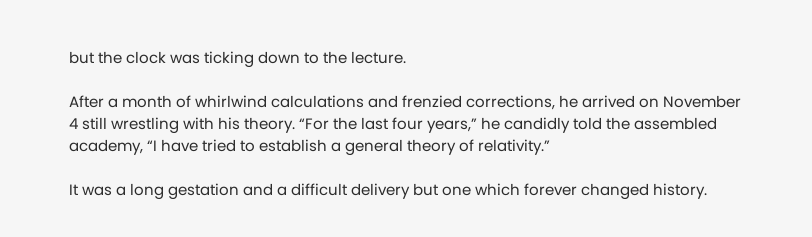but the clock was ticking down to the lecture.

After a month of whirlwind calculations and frenzied corrections, he arrived on November 4 still wrestling with his theory. “For the last four years,” he candidly told the assembled academy, “I have tried to establish a general theory of relativity.”

It was a long gestation and a difficult delivery but one which forever changed history.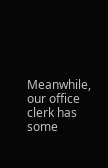Meanwhile, our office clerk has some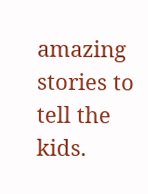amazing stories to tell the kids.